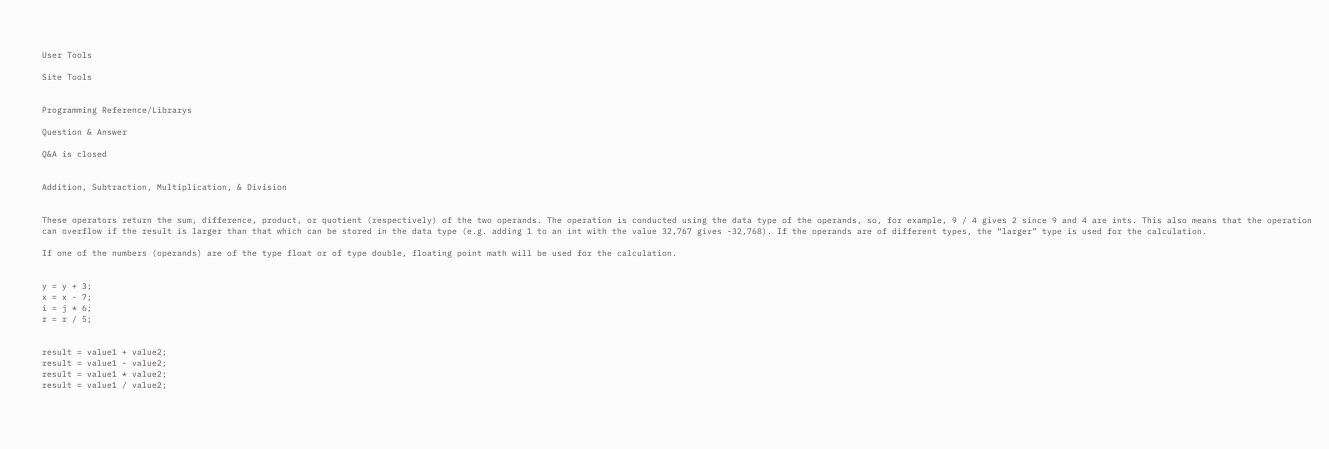User Tools

Site Tools


Programming Reference/Librarys

Question & Answer

Q&A is closed


Addition, Subtraction, Multiplication, & Division


These operators return the sum, difference, product, or quotient (respectively) of the two operands. The operation is conducted using the data type of the operands, so, for example, 9 / 4 gives 2 since 9 and 4 are ints. This also means that the operation can overflow if the result is larger than that which can be stored in the data type (e.g. adding 1 to an int with the value 32,767 gives -32,768). If the operands are of different types, the “larger” type is used for the calculation.

If one of the numbers (operands) are of the type float or of type double, floating point math will be used for the calculation.


y = y + 3;
x = x - 7;
i = j * 6;
r = r / 5;


result = value1 + value2;
result = value1 - value2;
result = value1 * value2;
result = value1 / value2;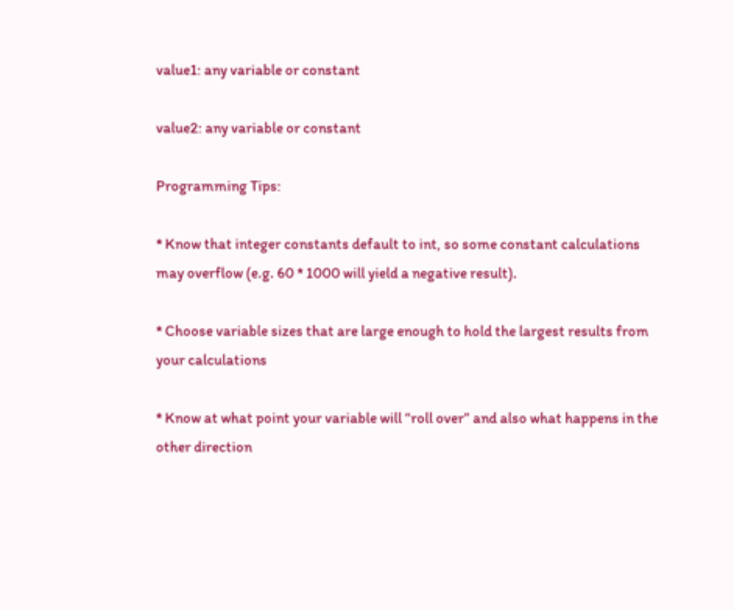value1: any variable or constant

value2: any variable or constant

Programming Tips:

* Know that integer constants default to int, so some constant calculations may overflow (e.g. 60 * 1000 will yield a negative result).

* Choose variable sizes that are large enough to hold the largest results from your calculations

* Know at what point your variable will “roll over” and also what happens in the other direction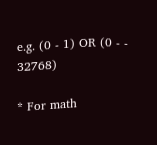e.g. (0 - 1) OR (0 - - 32768)

* For math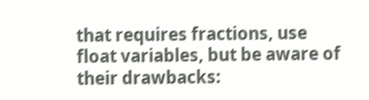that requires fractions, use float variables, but be aware of their drawbacks: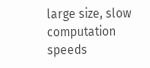large size, slow computation speeds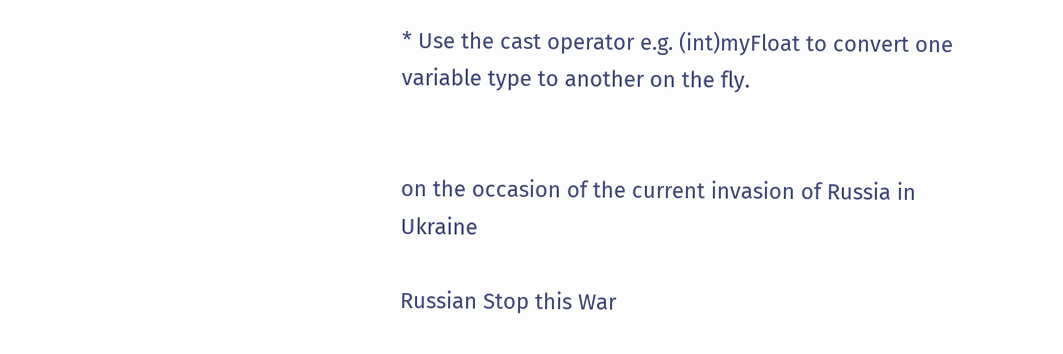* Use the cast operator e.g. (int)myFloat to convert one variable type to another on the fly.


on the occasion of the current invasion of Russia in Ukraine

Russian Stop this War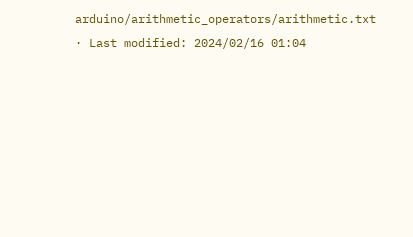arduino/arithmetic_operators/arithmetic.txt · Last modified: 2024/02/16 01:04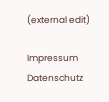(external edit)

Impressum Datenschutz